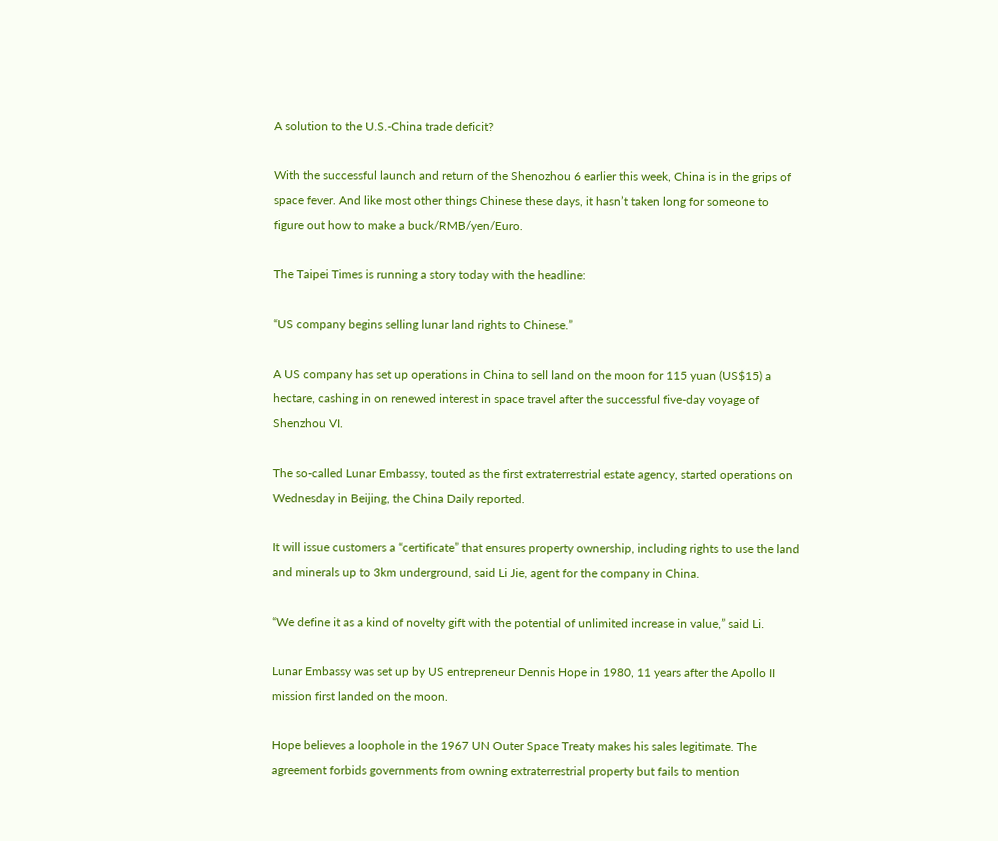A solution to the U.S.-China trade deficit?

With the successful launch and return of the Shenozhou 6 earlier this week, China is in the grips of space fever. And like most other things Chinese these days, it hasn’t taken long for someone to figure out how to make a buck/RMB/yen/Euro.

The Taipei Times is running a story today with the headline:

“US company begins selling lunar land rights to Chinese.”

A US company has set up operations in China to sell land on the moon for 115 yuan (US$15) a hectare, cashing in on renewed interest in space travel after the successful five-day voyage of Shenzhou VI.

The so-called Lunar Embassy, touted as the first extraterrestrial estate agency, started operations on Wednesday in Beijing, the China Daily reported.

It will issue customers a “certificate” that ensures property ownership, including rights to use the land and minerals up to 3km underground, said Li Jie, agent for the company in China.

“We define it as a kind of novelty gift with the potential of unlimited increase in value,” said Li.

Lunar Embassy was set up by US entrepreneur Dennis Hope in 1980, 11 years after the Apollo II mission first landed on the moon.

Hope believes a loophole in the 1967 UN Outer Space Treaty makes his sales legitimate. The agreement forbids governments from owning extraterrestrial property but fails to mention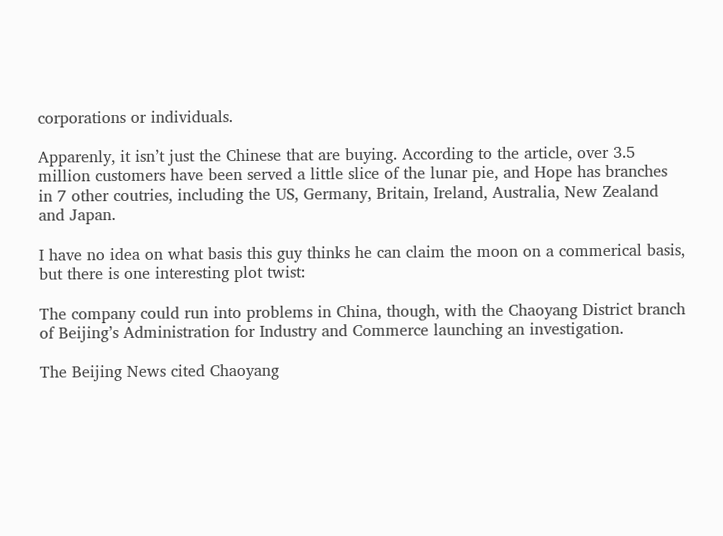corporations or individuals.

Apparenly, it isn’t just the Chinese that are buying. According to the article, over 3.5 million customers have been served a little slice of the lunar pie, and Hope has branches in 7 other coutries, including the US, Germany, Britain, Ireland, Australia, New Zealand and Japan.

I have no idea on what basis this guy thinks he can claim the moon on a commerical basis, but there is one interesting plot twist:

The company could run into problems in China, though, with the Chaoyang District branch of Beijing’s Administration for Industry and Commerce launching an investigation.

The Beijing News cited Chaoyang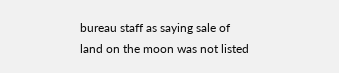bureau staff as saying sale of land on the moon was not listed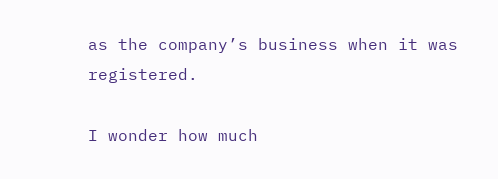as the company’s business when it was registered.

I wonder how much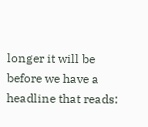longer it will be before we have a headline that reads: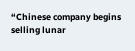“Chinese company begins selling lunar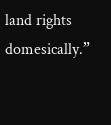land rights domesically.”